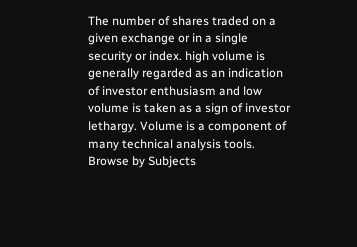The number of shares traded on a given exchange or in a single security or index. high volume is generally regarded as an indication of investor enthusiasm and low volume is taken as a sign of investor lethargy. Volume is a component of many technical analysis tools.
Browse by Subjects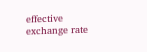effective exchange rate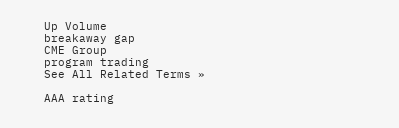Up Volume
breakaway gap
CME Group
program trading
See All Related Terms »

AAA rating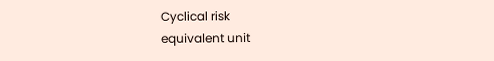Cyclical risk
equivalent unit